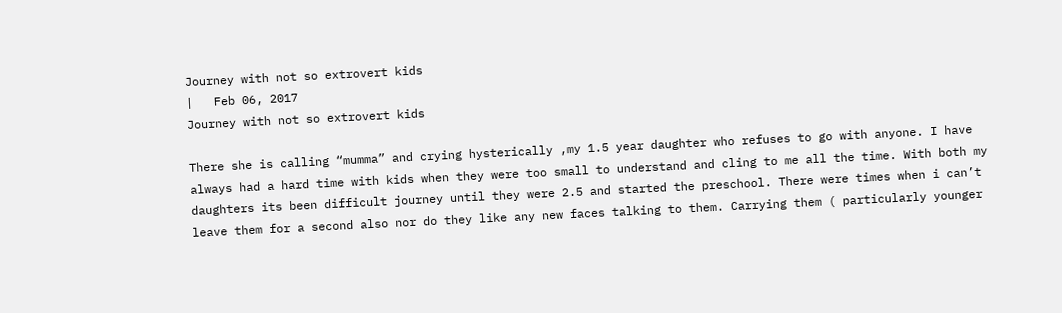Journey with not so extrovert kids
|   Feb 06, 2017
Journey with not so extrovert kids

There she is calling “mumma” and crying hysterically ,my 1.5 year daughter who refuses to go with anyone. I have always had a hard time with kids when they were too small to understand and cling to me all the time. With both my daughters its been difficult journey until they were 2.5 and started the preschool. There were times when i can’t leave them for a second also nor do they like any new faces talking to them. Carrying them ( particularly younger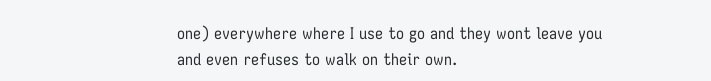one) everywhere where I use to go and they wont leave you and even refuses to walk on their own.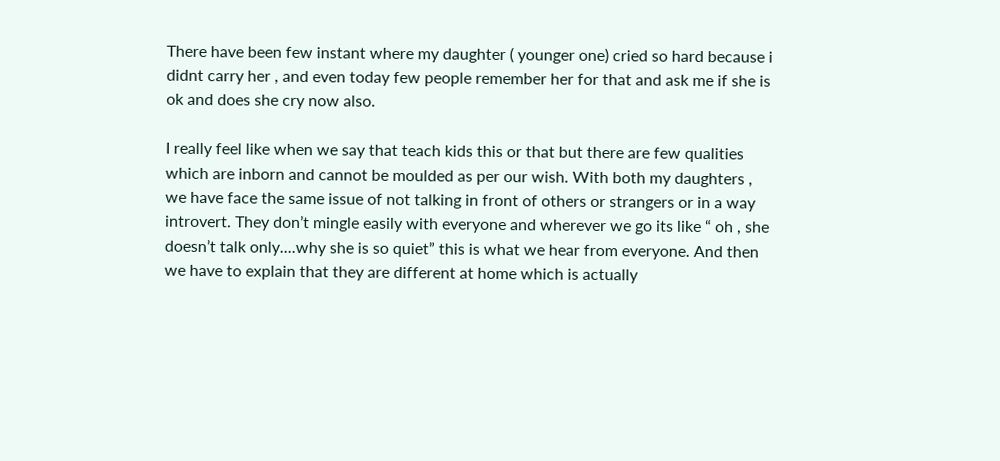There have been few instant where my daughter ( younger one) cried so hard because i didnt carry her , and even today few people remember her for that and ask me if she is ok and does she cry now also.

I really feel like when we say that teach kids this or that but there are few qualities which are inborn and cannot be moulded as per our wish. With both my daughters , we have face the same issue of not talking in front of others or strangers or in a way introvert. They don’t mingle easily with everyone and wherever we go its like “ oh , she doesn’t talk only....why she is so quiet” this is what we hear from everyone. And then we have to explain that they are different at home which is actually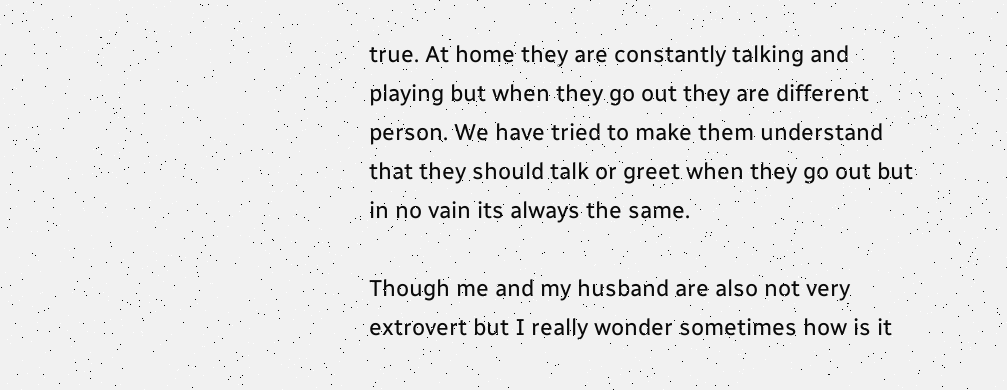true. At home they are constantly talking and playing but when they go out they are different person. We have tried to make them understand that they should talk or greet when they go out but in no vain its always the same.

Though me and my husband are also not very extrovert but I really wonder sometimes how is it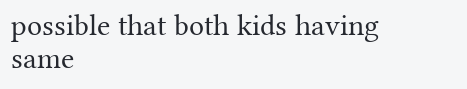possible that both kids having same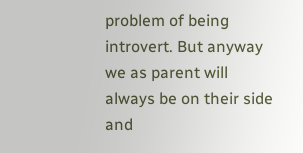problem of being introvert. But anyway we as parent will always be on their side and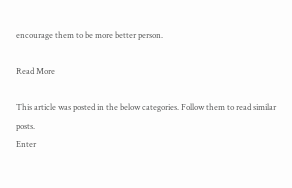encourage them to be more better person.

Read More

This article was posted in the below categories. Follow them to read similar posts.
Enter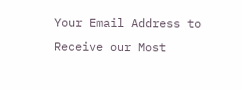Your Email Address to Receive our Most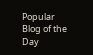Popular Blog of the Day